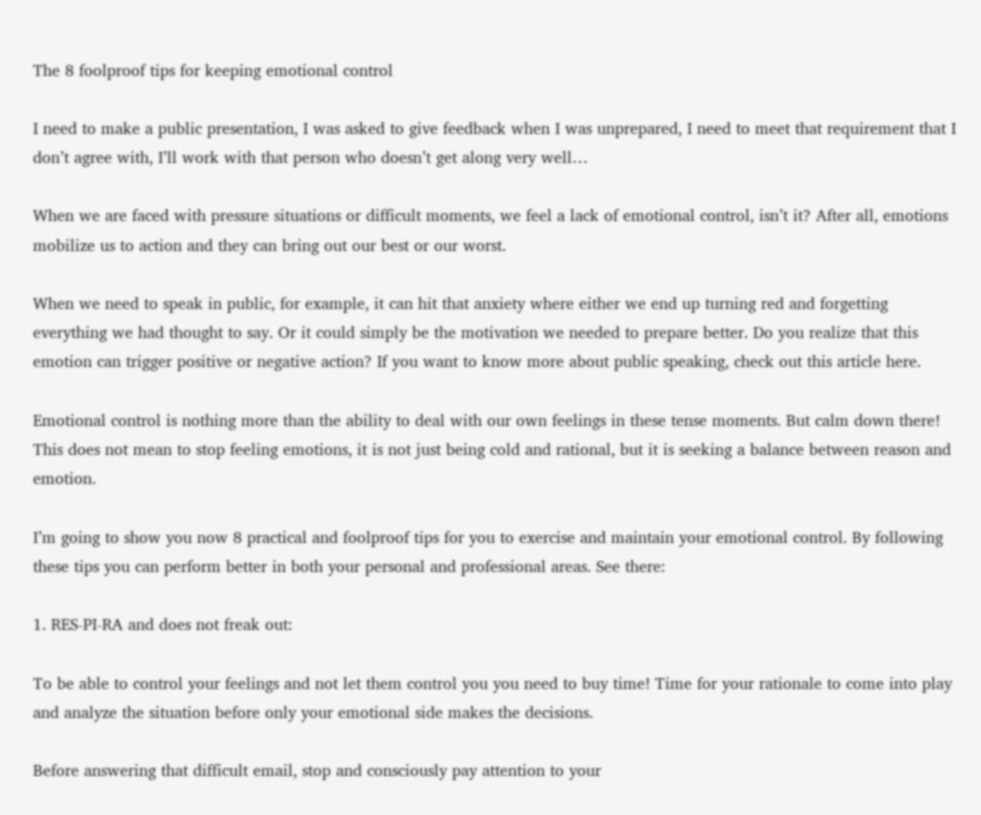The 8 foolproof tips for keeping emotional control

I need to make a public presentation, I was asked to give feedback when I was unprepared, I need to meet that requirement that I don’t agree with, I’ll work with that person who doesn’t get along very well…

When we are faced with pressure situations or difficult moments, we feel a lack of emotional control, isn’t it? After all, emotions mobilize us to action and they can bring out our best or our worst.

When we need to speak in public, for example, it can hit that anxiety where either we end up turning red and forgetting everything we had thought to say. Or it could simply be the motivation we needed to prepare better. Do you realize that this emotion can trigger positive or negative action? If you want to know more about public speaking, check out this article here.

Emotional control is nothing more than the ability to deal with our own feelings in these tense moments. But calm down there! This does not mean to stop feeling emotions, it is not just being cold and rational, but it is seeking a balance between reason and emotion.

I’m going to show you now 8 practical and foolproof tips for you to exercise and maintain your emotional control. By following these tips you can perform better in both your personal and professional areas. See there:

1. RES-PI-RA and does not freak out:

To be able to control your feelings and not let them control you you need to buy time! Time for your rationale to come into play and analyze the situation before only your emotional side makes the decisions.

Before answering that difficult email, stop and consciously pay attention to your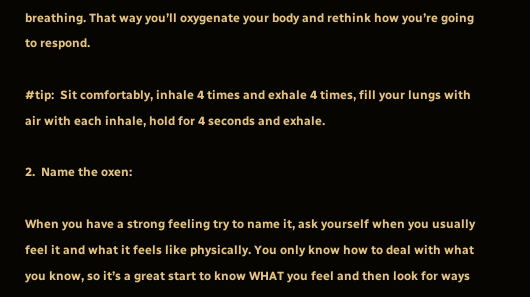breathing. That way you’ll oxygenate your body and rethink how you’re going to respond.

#tip:  Sit comfortably, inhale 4 times and exhale 4 times, fill your lungs with air with each inhale, hold for 4 seconds and exhale.

2.  Name the oxen:

When you have a strong feeling try to name it, ask yourself when you usually feel it and what it feels like physically. You only know how to deal with what you know, so it’s a great start to know WHAT you feel and then look for ways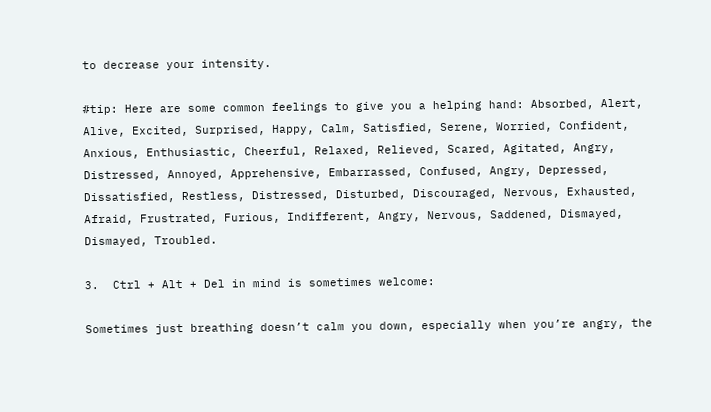to decrease your intensity.

#tip: Here are some common feelings to give you a helping hand: Absorbed, Alert, Alive, Excited, Surprised, Happy, Calm, Satisfied, Serene, Worried, Confident, Anxious, Enthusiastic, Cheerful, Relaxed, Relieved, Scared, Agitated, Angry, Distressed, Annoyed, Apprehensive, Embarrassed, Confused, Angry, Depressed, Dissatisfied, Restless, Distressed, Disturbed, Discouraged, Nervous, Exhausted, Afraid, Frustrated, Furious, Indifferent, Angry, Nervous, Saddened, Dismayed, Dismayed, Troubled.

3.  Ctrl + Alt + Del in mind is sometimes welcome:

Sometimes just breathing doesn’t calm you down, especially when you’re angry, the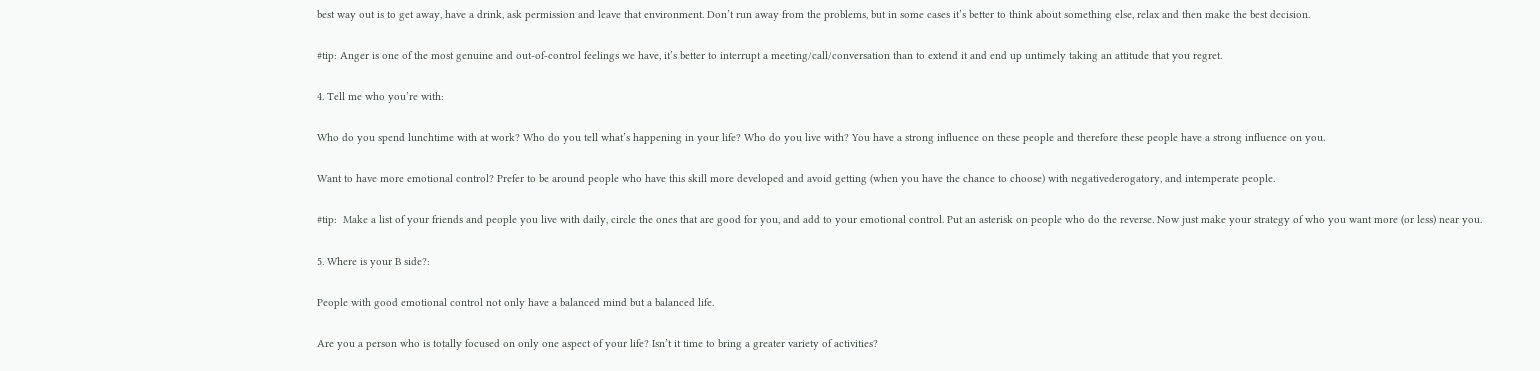best way out is to get away, have a drink, ask permission and leave that environment. Don’t run away from the problems, but in some cases it’s better to think about something else, relax and then make the best decision.

#tip: Anger is one of the most genuine and out-of-control feelings we have, it’s better to interrupt a meeting/call/conversation than to extend it and end up untimely taking an attitude that you regret.

4. Tell me who you’re with:

Who do you spend lunchtime with at work? Who do you tell what’s happening in your life? Who do you live with? You have a strong influence on these people and therefore these people have a strong influence on you.

Want to have more emotional control? Prefer to be around people who have this skill more developed and avoid getting (when you have the chance to choose) with negativederogatory, and intemperate people.

#tip:  Make a list of your friends and people you live with daily, circle the ones that are good for you, and add to your emotional control. Put an asterisk on people who do the reverse. Now just make your strategy of who you want more (or less) near you.

5. Where is your B side?:

People with good emotional control not only have a balanced mind but a balanced life.

Are you a person who is totally focused on only one aspect of your life? Isn’t it time to bring a greater variety of activities?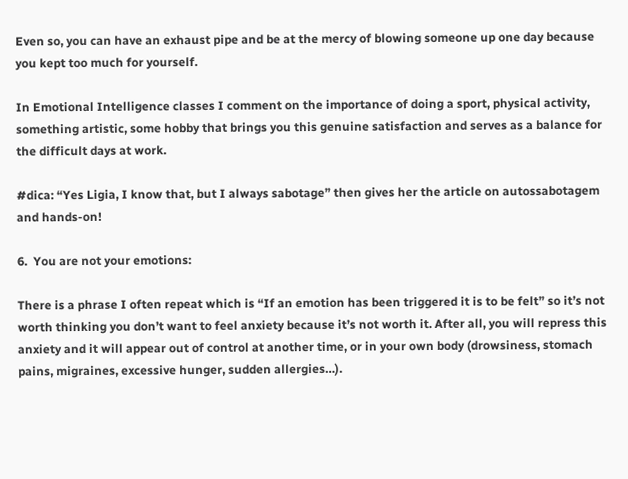Even so, you can have an exhaust pipe and be at the mercy of blowing someone up one day because you kept too much for yourself.

In Emotional Intelligence classes I comment on the importance of doing a sport, physical activity, something artistic, some hobby that brings you this genuine satisfaction and serves as a balance for the difficult days at work.

#dica: “Yes Ligia, I know that, but I always sabotage” then gives her the article on autossabotagem and hands-on!

6.  You are not your emotions:

There is a phrase I often repeat which is “If an emotion has been triggered it is to be felt” so it’s not worth thinking you don’t want to feel anxiety because it’s not worth it. After all, you will repress this anxiety and it will appear out of control at another time, or in your own body (drowsiness, stomach pains, migraines, excessive hunger, sudden allergies…).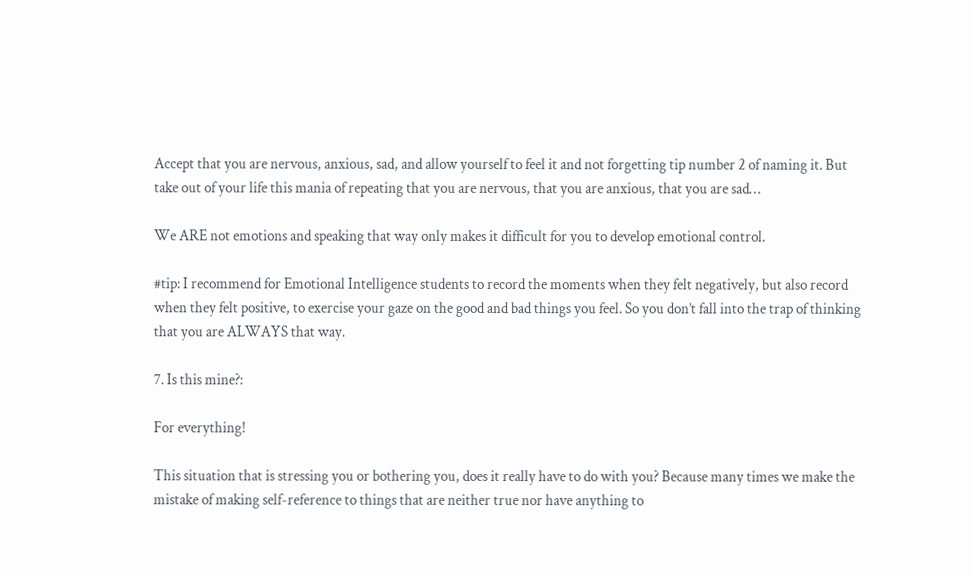Accept that you are nervous, anxious, sad, and allow yourself to feel it and not forgetting tip number 2 of naming it. But take out of your life this mania of repeating that you are nervous, that you are anxious, that you are sad…

We ARE not emotions and speaking that way only makes it difficult for you to develop emotional control.

#tip: I recommend for Emotional Intelligence students to record the moments when they felt negatively, but also record when they felt positive, to exercise your gaze on the good and bad things you feel. So you don’t fall into the trap of thinking that you are ALWAYS that way.

7. Is this mine?:

For everything!

This situation that is stressing you or bothering you, does it really have to do with you? Because many times we make the mistake of making self-reference to things that are neither true nor have anything to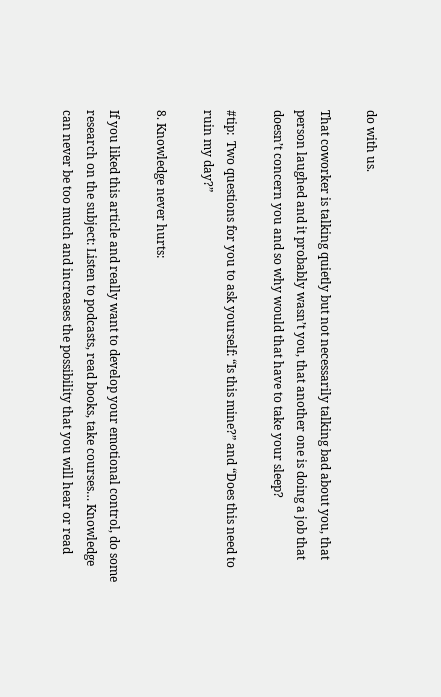do with us.

That coworker is talking quietly but not necessarily talking bad about you, that person laughed and it probably wasn’t you, that another one is doing a job that doesn’t concern you and so why would that have to take your sleep?

#tip:  Two questions for you to ask yourself: “Is this mine?” and “Does this need to ruin my day?”

8. Knowledge never hurts:

If you liked this article and really want to develop your emotional control, do some research on the subject: Listen to podcasts, read books, take courses… Knowledge can never be too much and increases the possibility that you will hear or read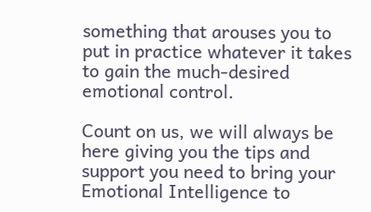something that arouses you to put in practice whatever it takes to gain the much-desired emotional control.

Count on us, we will always be here giving you the tips and support you need to bring your Emotional Intelligence to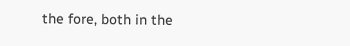the fore, both in the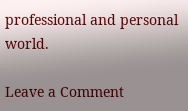professional and personal world.

Leave a Comment